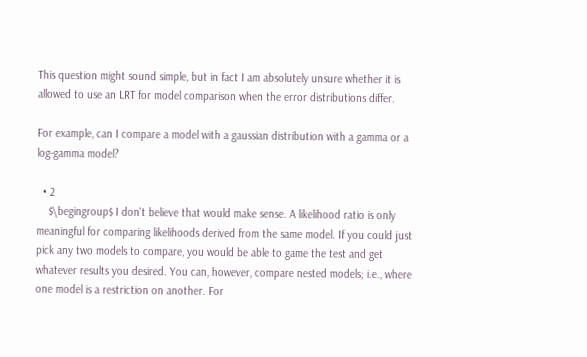This question might sound simple, but in fact I am absolutely unsure whether it is allowed to use an LRT for model comparison when the error distributions differ.

For example, can I compare a model with a gaussian distribution with a gamma or a log-gamma model?

  • 2
    $\begingroup$ I don't believe that would make sense. A likelihood ratio is only meaningful for comparing likelihoods derived from the same model. If you could just pick any two models to compare, you would be able to game the test and get whatever results you desired. You can, however, compare nested models; i.e., where one model is a restriction on another. For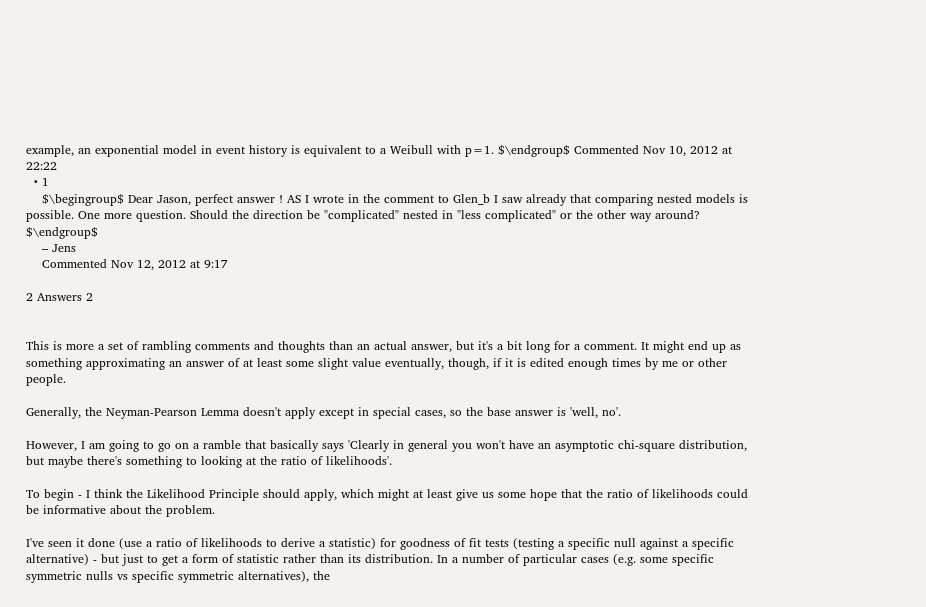example, an exponential model in event history is equivalent to a Weibull with p=1. $\endgroup$ Commented Nov 10, 2012 at 22:22
  • 1
    $\begingroup$ Dear Jason, perfect answer ! AS I wrote in the comment to Glen_b I saw already that comparing nested models is possible. One more question. Should the direction be "complicated" nested in "less complicated" or the other way around? $\endgroup$
    – Jens
    Commented Nov 12, 2012 at 9:17

2 Answers 2


This is more a set of rambling comments and thoughts than an actual answer, but it's a bit long for a comment. It might end up as something approximating an answer of at least some slight value eventually, though, if it is edited enough times by me or other people.

Generally, the Neyman-Pearson Lemma doesn't apply except in special cases, so the base answer is 'well, no'.

However, I am going to go on a ramble that basically says 'Clearly in general you won't have an asymptotic chi-square distribution, but maybe there's something to looking at the ratio of likelihoods'.

To begin - I think the Likelihood Principle should apply, which might at least give us some hope that the ratio of likelihoods could be informative about the problem.

I've seen it done (use a ratio of likelihoods to derive a statistic) for goodness of fit tests (testing a specific null against a specific alternative) - but just to get a form of statistic rather than its distribution. In a number of particular cases (e.g. some specific symmetric nulls vs specific symmetric alternatives), the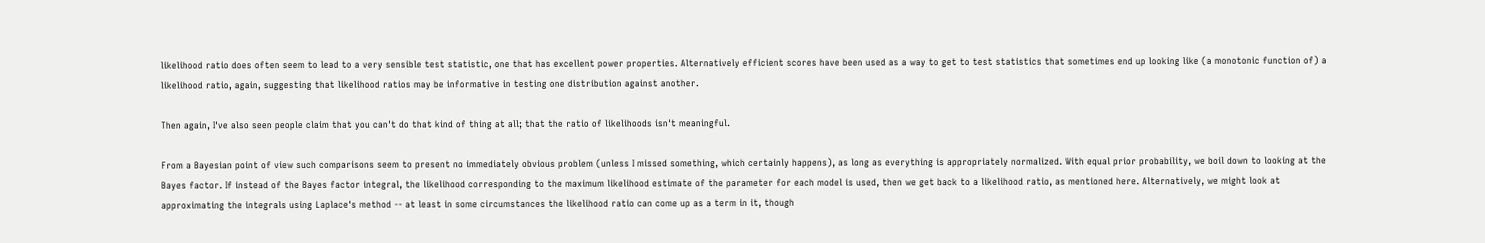likelihood ratio does often seem to lead to a very sensible test statistic, one that has excellent power properties. Alternatively efficient scores have been used as a way to get to test statistics that sometimes end up looking like (a monotonic function of) a likelihood ratio, again, suggesting that likelihood ratios may be informative in testing one distribution against another.

Then again, I've also seen people claim that you can't do that kind of thing at all; that the ratio of likelihoods isn't meaningful.

From a Bayesian point of view such comparisons seem to present no immediately obvious problem (unless I missed something, which certainly happens), as long as everything is appropriately normalized. With equal prior probability, we boil down to looking at the Bayes factor. If instead of the Bayes factor integral, the likelihood corresponding to the maximum likelihood estimate of the parameter for each model is used, then we get back to a likelihood ratio, as mentioned here. Alternatively, we might look at approximating the integrals using Laplace's method -- at least in some circumstances the likelihood ratio can come up as a term in it, though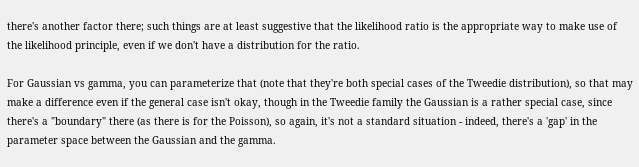there's another factor there; such things are at least suggestive that the likelihood ratio is the appropriate way to make use of the likelihood principle, even if we don't have a distribution for the ratio.

For Gaussian vs gamma, you can parameterize that (note that they're both special cases of the Tweedie distribution), so that may make a difference even if the general case isn't okay, though in the Tweedie family the Gaussian is a rather special case, since there's a "boundary" there (as there is for the Poisson), so again, it's not a standard situation - indeed, there's a 'gap' in the parameter space between the Gaussian and the gamma.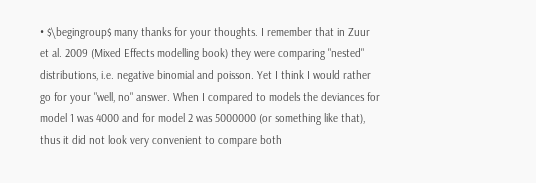• $\begingroup$ many thanks for your thoughts. I remember that in Zuur et al. 2009 (Mixed Effects modelling book) they were comparing "nested" distributions, i.e. negative binomial and poisson. Yet I think I would rather go for your "well, no" answer. When I compared to models the deviances for model 1 was 4000 and for model 2 was 5000000 (or something like that), thus it did not look very convenient to compare both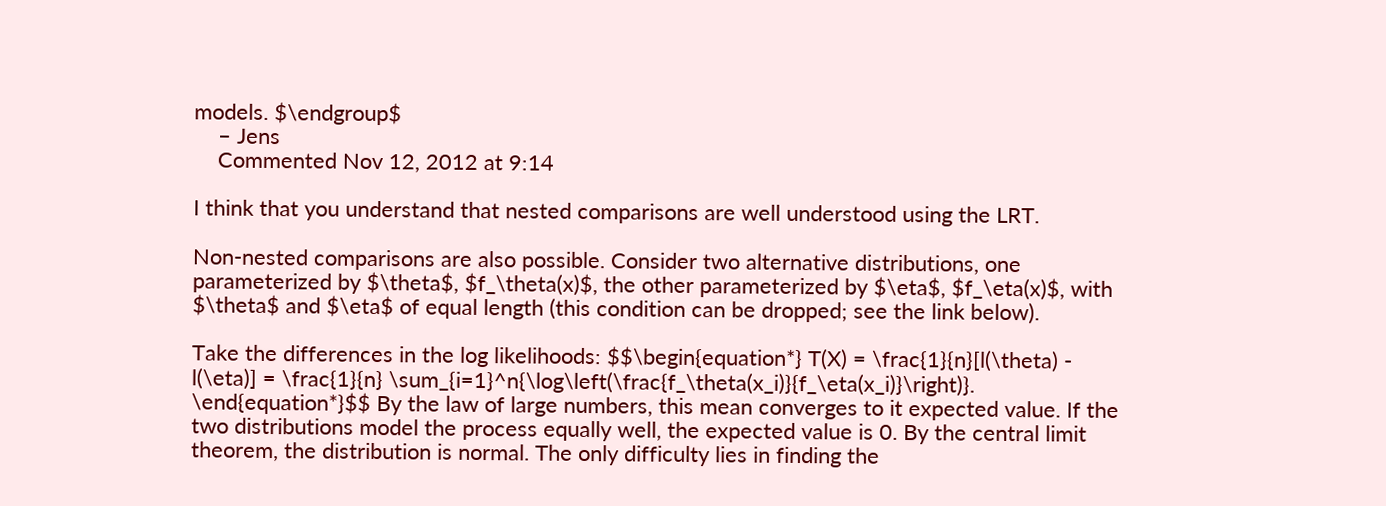models. $\endgroup$
    – Jens
    Commented Nov 12, 2012 at 9:14

I think that you understand that nested comparisons are well understood using the LRT.

Non-nested comparisons are also possible. Consider two alternative distributions, one parameterized by $\theta$, $f_\theta(x)$, the other parameterized by $\eta$, $f_\eta(x)$, with $\theta$ and $\eta$ of equal length (this condition can be dropped; see the link below).

Take the differences in the log likelihoods: $$\begin{equation*} T(X) = \frac{1}{n}[l(\theta) - l(\eta)] = \frac{1}{n} \sum_{i=1}^n{\log\left(\frac{f_\theta(x_i)}{f_\eta(x_i)}\right)}. \end{equation*}$$ By the law of large numbers, this mean converges to it expected value. If the two distributions model the process equally well, the expected value is 0. By the central limit theorem, the distribution is normal. The only difficulty lies in finding the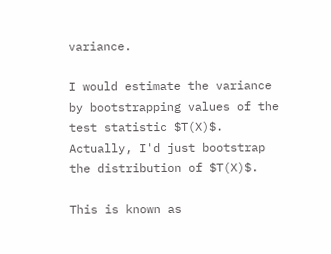variance.

I would estimate the variance by bootstrapping values of the test statistic $T(X)$. Actually, I'd just bootstrap the distribution of $T(X)$.

This is known as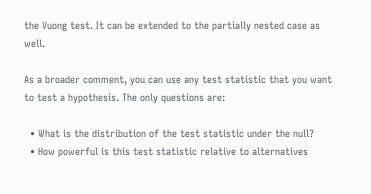the Vuong test. It can be extended to the partially nested case as well.

As a broader comment, you can use any test statistic that you want to test a hypothesis. The only questions are:

  • What is the distribution of the test statistic under the null?
  • How powerful is this test statistic relative to alternatives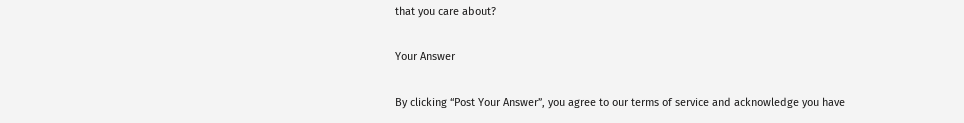that you care about?

Your Answer

By clicking “Post Your Answer”, you agree to our terms of service and acknowledge you have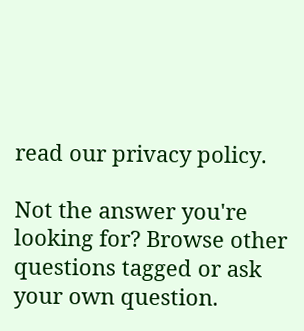read our privacy policy.

Not the answer you're looking for? Browse other questions tagged or ask your own question.